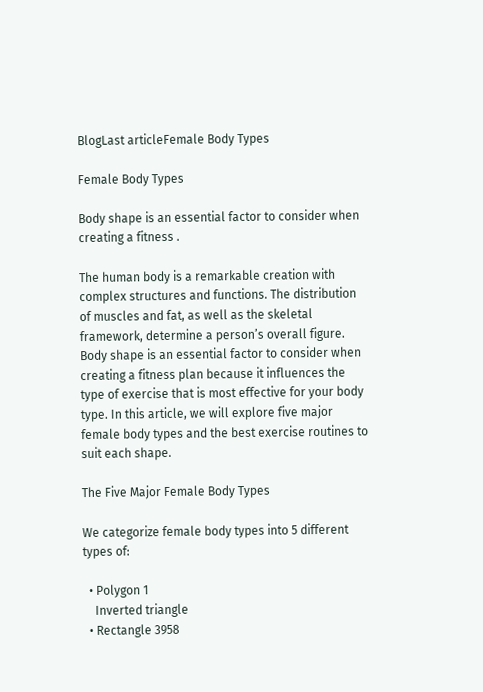BlogLast articleFemale Body Types

Female Body Types

Body shape is an essential factor to consider when creating a fitness .

The human body is a remarkable creation with complex structures and functions. The distribution of muscles and fat, as well as the skeletal framework, determine a person’s overall figure. Body shape is an essential factor to consider when creating a fitness plan because it influences the type of exercise that is most effective for your body type. In this article, we will explore five major female body types and the best exercise routines to suit each shape.

The Five Major Female Body Types

We categorize female body types into 5 different types of:

  • Polygon 1
    Inverted triangle
  • Rectangle 3958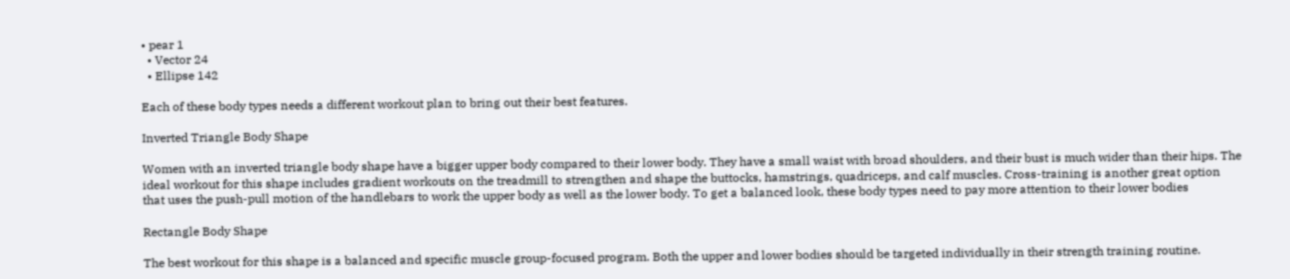• pear 1
  • Vector 24
  • Ellipse 142

Each of these body types needs a different workout plan to bring out their best features.

Inverted Triangle Body Shape

Women with an inverted triangle body shape have a bigger upper body compared to their lower body. They have a small waist with broad shoulders, and their bust is much wider than their hips. The ideal workout for this shape includes gradient workouts on the treadmill to strengthen and shape the buttocks, hamstrings, quadriceps, and calf muscles. Cross-training is another great option that uses the push-pull motion of the handlebars to work the upper body as well as the lower body. To get a balanced look, these body types need to pay more attention to their lower bodies

Rectangle Body Shape

The best workout for this shape is a balanced and specific muscle group-focused program. Both the upper and lower bodies should be targeted individually in their strength training routine.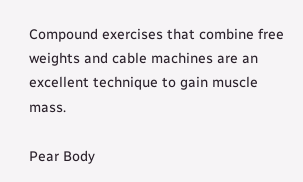Compound exercises that combine free weights and cable machines are an excellent technique to gain muscle mass.

Pear Body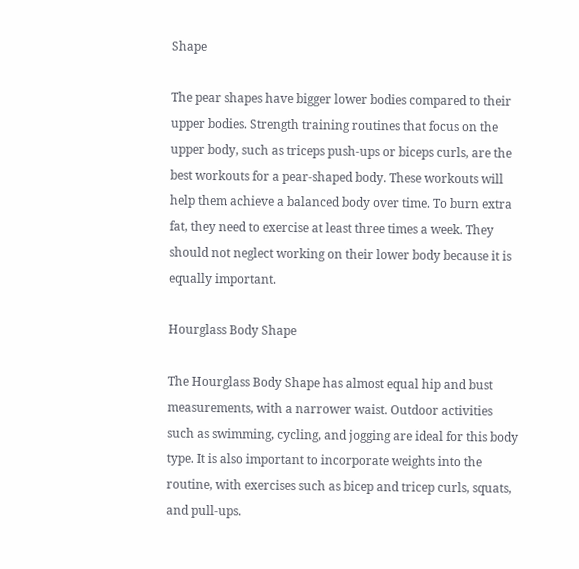Shape

The pear shapes have bigger lower bodies compared to their upper bodies. Strength training routines that focus on the upper body, such as triceps push-ups or biceps curls, are the best workouts for a pear-shaped body. These workouts will help them achieve a balanced body over time. To burn extra fat, they need to exercise at least three times a week. They should not neglect working on their lower body because it is equally important.

Hourglass Body Shape

The Hourglass Body Shape has almost equal hip and bust measurements, with a narrower waist. Outdoor activities such as swimming, cycling, and jogging are ideal for this body type. It is also important to incorporate weights into the routine, with exercises such as bicep and tricep curls, squats, and pull-ups.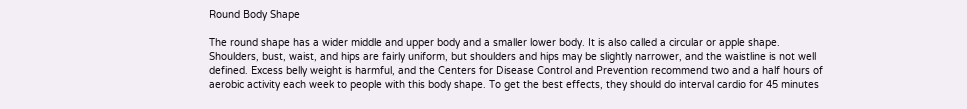Round Body Shape

The round shape has a wider middle and upper body and a smaller lower body. It is also called a circular or apple shape. Shoulders, bust, waist, and hips are fairly uniform, but shoulders and hips may be slightly narrower, and the waistline is not well defined. Excess belly weight is harmful, and the Centers for Disease Control and Prevention recommend two and a half hours of aerobic activity each week to people with this body shape. To get the best effects, they should do interval cardio for 45 minutes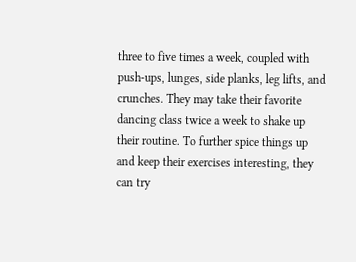three to five times a week, coupled with push-ups, lunges, side planks, leg lifts, and crunches. They may take their favorite dancing class twice a week to shake up their routine. To further spice things up and keep their exercises interesting, they can try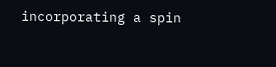incorporating a spin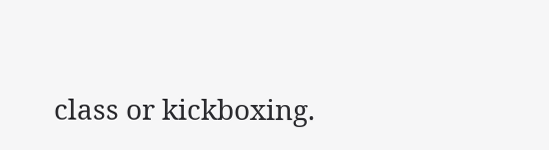class or kickboxing.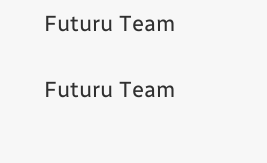Futuru Team

Futuru Team